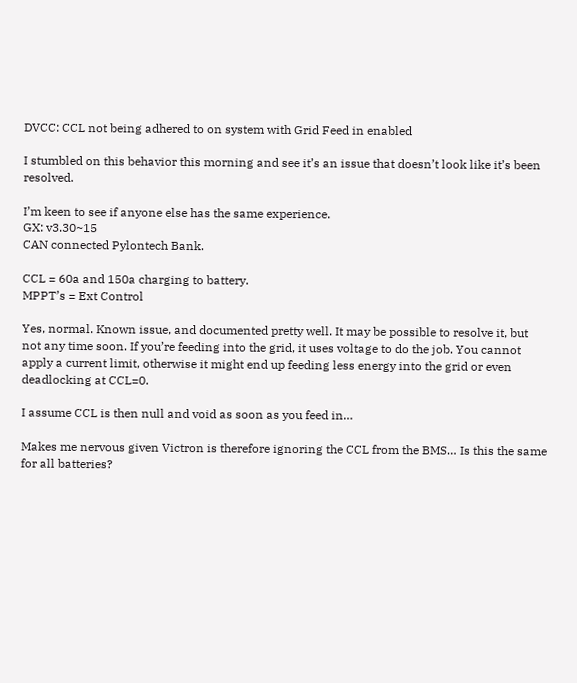DVCC: CCL not being adhered to on system with Grid Feed in enabled

I stumbled on this behavior this morning and see it’s an issue that doesn’t look like it’s been resolved.

I’m keen to see if anyone else has the same experience.
GX: v3.30~15
CAN connected Pylontech Bank.

CCL = 60a and 150a charging to battery.
MPPT’s = Ext Control

Yes, normal. Known issue, and documented pretty well. It may be possible to resolve it, but not any time soon. If you’re feeding into the grid, it uses voltage to do the job. You cannot apply a current limit, otherwise it might end up feeding less energy into the grid or even deadlocking at CCL=0.

I assume CCL is then null and void as soon as you feed in…

Makes me nervous given Victron is therefore ignoring the CCL from the BMS… Is this the same for all batteries?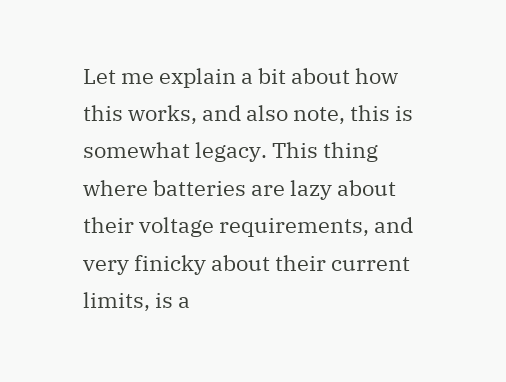Let me explain a bit about how this works, and also note, this is somewhat legacy. This thing where batteries are lazy about their voltage requirements, and very finicky about their current limits, is a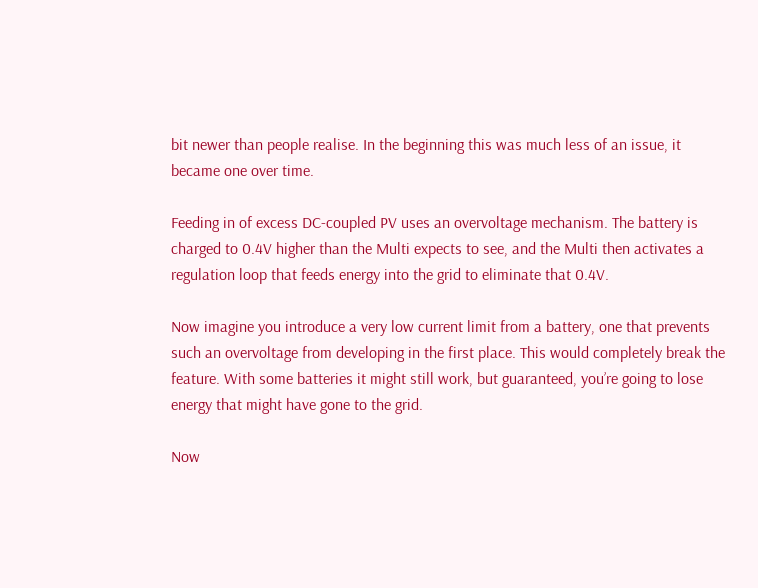bit newer than people realise. In the beginning this was much less of an issue, it became one over time.

Feeding in of excess DC-coupled PV uses an overvoltage mechanism. The battery is charged to 0.4V higher than the Multi expects to see, and the Multi then activates a regulation loop that feeds energy into the grid to eliminate that 0.4V.

Now imagine you introduce a very low current limit from a battery, one that prevents such an overvoltage from developing in the first place. This would completely break the feature. With some batteries it might still work, but guaranteed, you’re going to lose energy that might have gone to the grid.

Now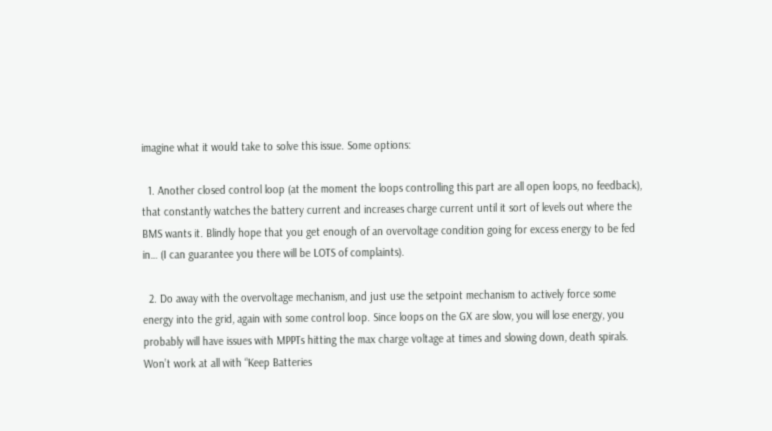imagine what it would take to solve this issue. Some options:

  1. Another closed control loop (at the moment the loops controlling this part are all open loops, no feedback), that constantly watches the battery current and increases charge current until it sort of levels out where the BMS wants it. Blindly hope that you get enough of an overvoltage condition going for excess energy to be fed in… (I can guarantee you there will be LOTS of complaints).

  2. Do away with the overvoltage mechanism, and just use the setpoint mechanism to actively force some energy into the grid, again with some control loop. Since loops on the GX are slow, you will lose energy, you probably will have issues with MPPTs hitting the max charge voltage at times and slowing down, death spirals. Won’t work at all with “Keep Batteries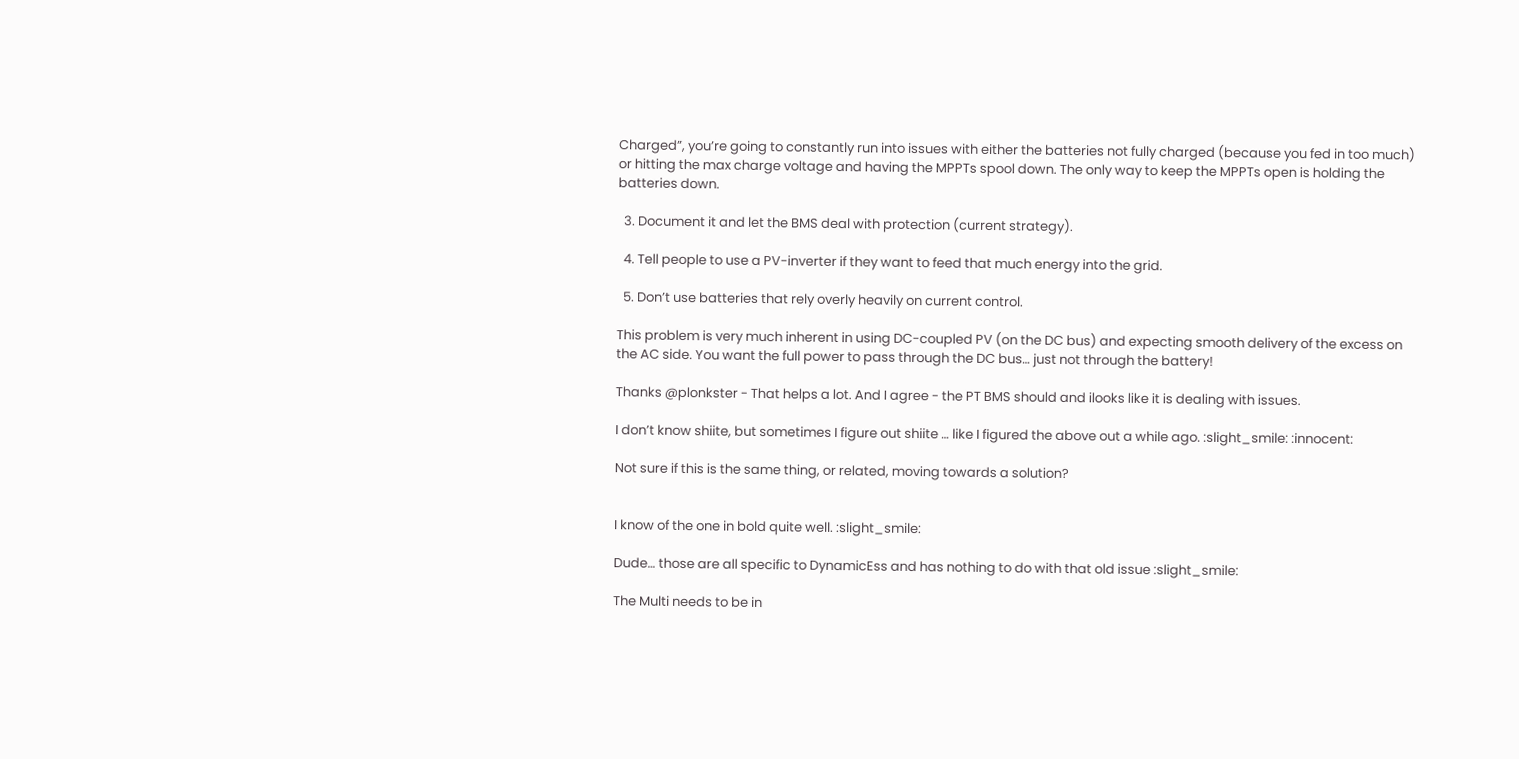Charged”, you’re going to constantly run into issues with either the batteries not fully charged (because you fed in too much) or hitting the max charge voltage and having the MPPTs spool down. The only way to keep the MPPTs open is holding the batteries down.

  3. Document it and let the BMS deal with protection (current strategy).

  4. Tell people to use a PV-inverter if they want to feed that much energy into the grid.

  5. Don’t use batteries that rely overly heavily on current control.

This problem is very much inherent in using DC-coupled PV (on the DC bus) and expecting smooth delivery of the excess on the AC side. You want the full power to pass through the DC bus… just not through the battery!

Thanks @plonkster - That helps a lot. And I agree - the PT BMS should and ilooks like it is dealing with issues.

I don’t know shiite, but sometimes I figure out shiite … like I figured the above out a while ago. :slight_smile: :innocent:

Not sure if this is the same thing, or related, moving towards a solution?


I know of the one in bold quite well. :slight_smile:

Dude… those are all specific to DynamicEss and has nothing to do with that old issue :slight_smile:

The Multi needs to be in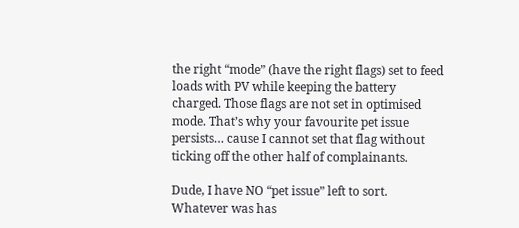the right “mode” (have the right flags) set to feed loads with PV while keeping the battery charged. Those flags are not set in optimised mode. That’s why your favourite pet issue persists… cause I cannot set that flag without ticking off the other half of complainants.

Dude, I have NO “pet issue” left to sort. Whatever was has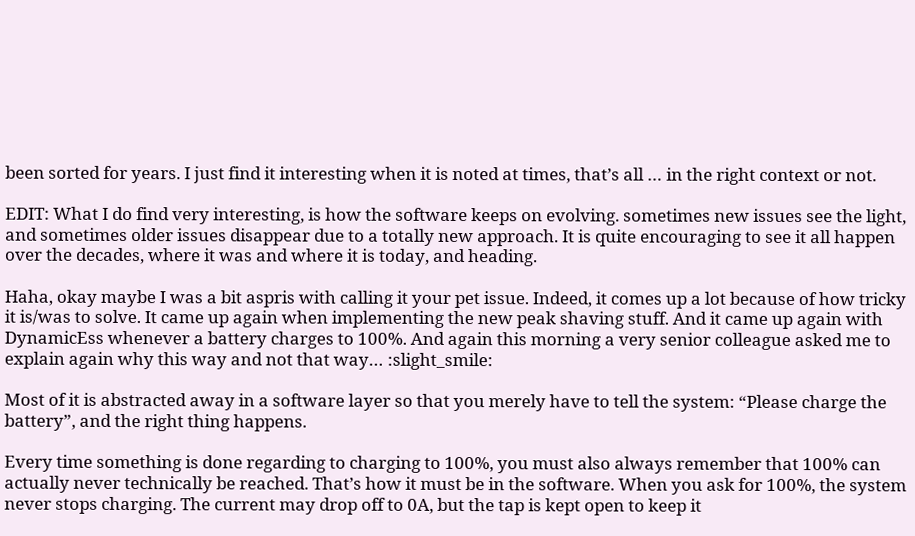been sorted for years. I just find it interesting when it is noted at times, that’s all … in the right context or not.

EDIT: What I do find very interesting, is how the software keeps on evolving. sometimes new issues see the light, and sometimes older issues disappear due to a totally new approach. It is quite encouraging to see it all happen over the decades, where it was and where it is today, and heading.

Haha, okay maybe I was a bit aspris with calling it your pet issue. Indeed, it comes up a lot because of how tricky it is/was to solve. It came up again when implementing the new peak shaving stuff. And it came up again with DynamicEss whenever a battery charges to 100%. And again this morning a very senior colleague asked me to explain again why this way and not that way… :slight_smile:

Most of it is abstracted away in a software layer so that you merely have to tell the system: “Please charge the battery”, and the right thing happens.

Every time something is done regarding to charging to 100%, you must also always remember that 100% can actually never technically be reached. That’s how it must be in the software. When you ask for 100%, the system never stops charging. The current may drop off to 0A, but the tap is kept open to keep it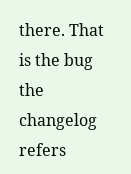there. That is the bug the changelog refers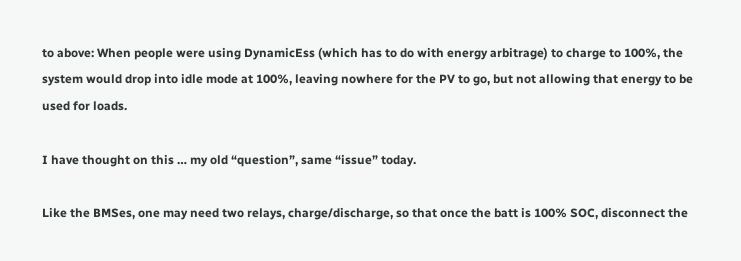to above: When people were using DynamicEss (which has to do with energy arbitrage) to charge to 100%, the system would drop into idle mode at 100%, leaving nowhere for the PV to go, but not allowing that energy to be used for loads.

I have thought on this … my old “question”, same “issue” today.

Like the BMSes, one may need two relays, charge/discharge, so that once the batt is 100% SOC, disconnect the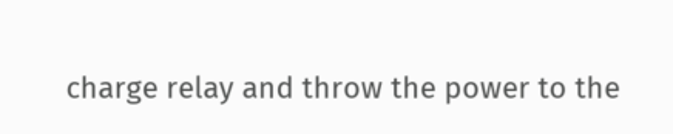charge relay and throw the power to the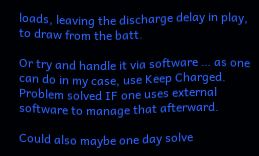loads, leaving the discharge delay in play, to draw from the batt.

Or try and handle it via software … as one can do in my case, use Keep Charged. Problem solved IF one uses external software to manage that afterward.

Could also maybe one day solve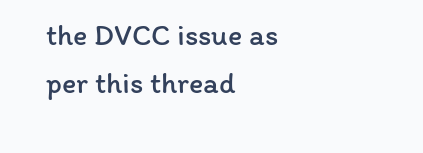the DVCC issue as per this thread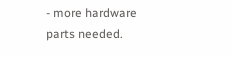- more hardware parts needed.